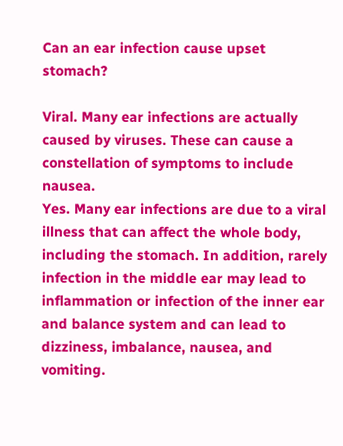Can an ear infection cause upset stomach?

Viral. Many ear infections are actually caused by viruses. These can cause a constellation of symptoms to include nausea.
Yes. Many ear infections are due to a viral illness that can affect the whole body, including the stomach. In addition, rarely infection in the middle ear may lead to inflammation or infection of the inner ear and balance system and can lead to dizziness, imbalance, nausea, and vomiting.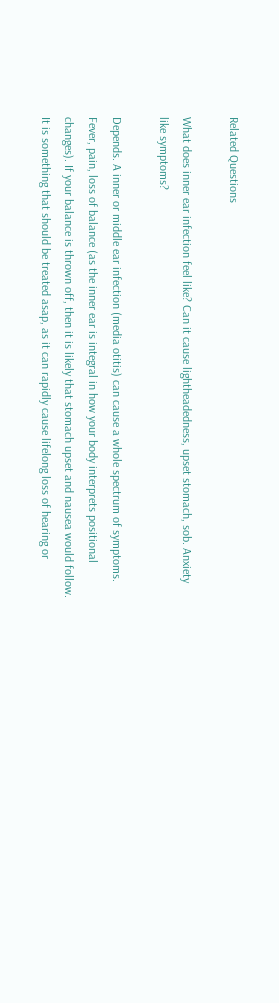Related Questions

What does inner ear infection feel like? Can it cause lightheadedness, upset stomach, sob. Anxiety like symptoms?

Depends. A inner or middle ear infection (media otitis) can cause a whole spectrum of symptoms. Fever, pain, loss of balance (as the inner ear is integral in how your body interprets positional changes). If your balance is thrown off, then it is likely that stomach upset and nausea would follow. It is something that should be treated asap, as it can rapidly cause lifelong loss of hearing or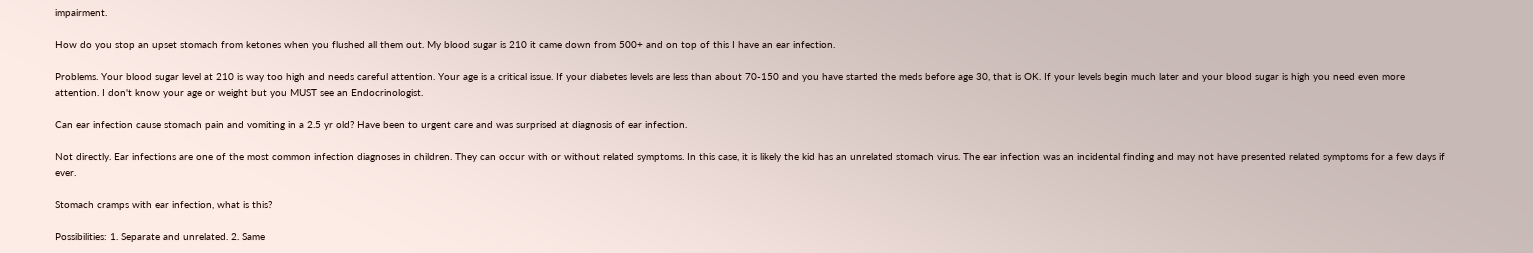impairment.

How do you stop an upset stomach from ketones when you flushed all them out. My blood sugar is 210 it came down from 500+ and on top of this I have an ear infection.

Problems. Your blood sugar level at 210 is way too high and needs careful attention. Your age is a critical issue. If your diabetes levels are less than about 70-150 and you have started the meds before age 30, that is OK. If your levels begin much later and your blood sugar is high you need even more attention. I don't know your age or weight but you MUST see an Endocrinologist.

Can ear infection cause stomach pain and vomiting in a 2.5 yr old? Have been to urgent care and was surprised at diagnosis of ear infection.

Not directly. Ear infections are one of the most common infection diagnoses in children. They can occur with or without related symptoms. In this case, it is likely the kid has an unrelated stomach virus. The ear infection was an incidental finding and may not have presented related symptoms for a few days if ever.

Stomach cramps with ear infection, what is this?

Possibilities: 1. Separate and unrelated. 2. Same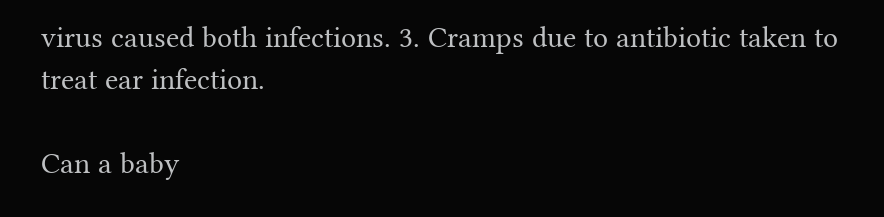virus caused both infections. 3. Cramps due to antibiotic taken to treat ear infection.

Can a baby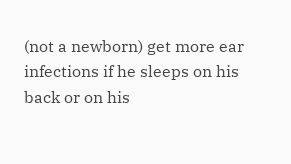(not a newborn) get more ear infections if he sleeps on his back or on his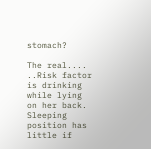stomach?

The real.... ..Risk factor is drinking while lying on her back. Sleeping position has little if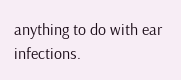anything to do with ear infections.